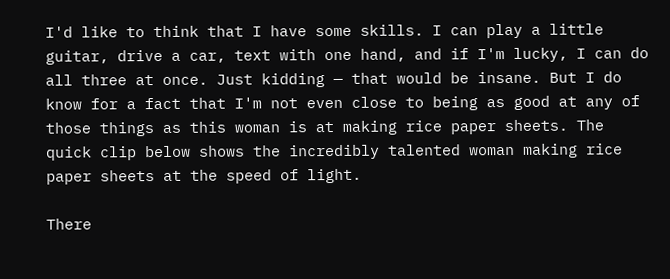I'd like to think that I have some skills. I can play a little guitar, drive a car, text with one hand, and if I'm lucky, I can do all three at once. Just kidding — that would be insane. But I do know for a fact that I'm not even close to being as good at any of those things as this woman is at making rice paper sheets. The quick clip below shows the incredibly talented woman making rice paper sheets at the speed of light.

There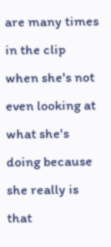are many times in the clip when she's not even looking at what she's doing because she really is that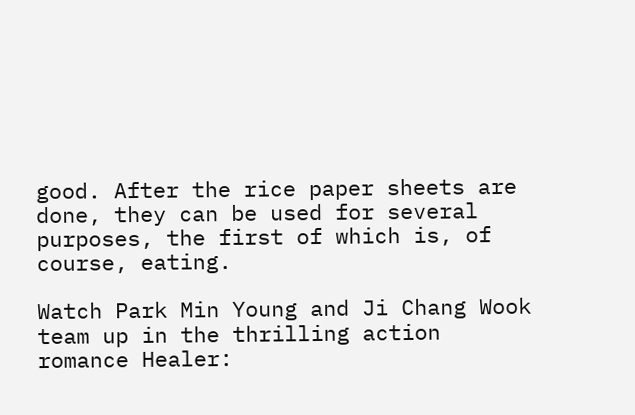good. After the rice paper sheets are done, they can be used for several purposes, the first of which is, of course, eating.

Watch Park Min Young and Ji Chang Wook team up in the thrilling action romance Healer: